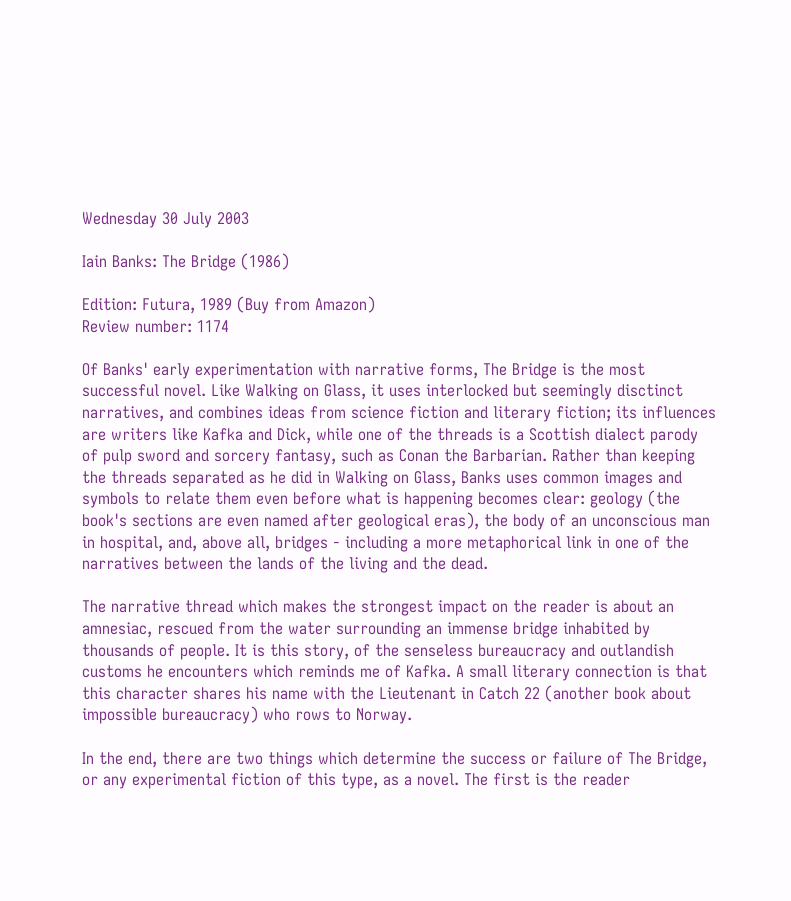Wednesday 30 July 2003

Iain Banks: The Bridge (1986)

Edition: Futura, 1989 (Buy from Amazon)
Review number: 1174

Of Banks' early experimentation with narrative forms, The Bridge is the most successful novel. Like Walking on Glass, it uses interlocked but seemingly disctinct narratives, and combines ideas from science fiction and literary fiction; its influences are writers like Kafka and Dick, while one of the threads is a Scottish dialect parody of pulp sword and sorcery fantasy, such as Conan the Barbarian. Rather than keeping the threads separated as he did in Walking on Glass, Banks uses common images and symbols to relate them even before what is happening becomes clear: geology (the book's sections are even named after geological eras), the body of an unconscious man in hospital, and, above all, bridges - including a more metaphorical link in one of the narratives between the lands of the living and the dead.

The narrative thread which makes the strongest impact on the reader is about an amnesiac, rescued from the water surrounding an immense bridge inhabited by thousands of people. It is this story, of the senseless bureaucracy and outlandish customs he encounters which reminds me of Kafka. A small literary connection is that this character shares his name with the Lieutenant in Catch 22 (another book about impossible bureaucracy) who rows to Norway.

In the end, there are two things which determine the success or failure of The Bridge, or any experimental fiction of this type, as a novel. The first is the reader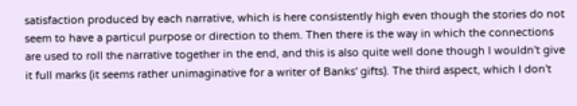satisfaction produced by each narrative, which is here consistently high even though the stories do not seem to have a particul purpose or direction to them. Then there is the way in which the connections are used to roll the narrative together in the end, and this is also quite well done though I wouldn't give it full marks (it seems rather unimaginative for a writer of Banks' gifts). The third aspect, which I don't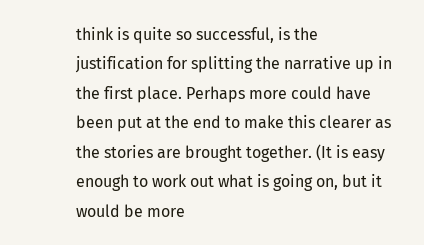think is quite so successful, is the justification for splitting the narrative up in the first place. Perhaps more could have been put at the end to make this clearer as the stories are brought together. (It is easy enough to work out what is going on, but it would be more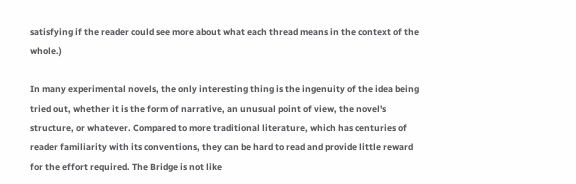satisfying if the reader could see more about what each thread means in the context of the whole.)

In many experimental novels, the only interesting thing is the ingenuity of the idea being tried out, whether it is the form of narrative, an unusual point of view, the novel's structure, or whatever. Compared to more traditional literature, which has centuries of reader familiarity with its conventions, they can be hard to read and provide little reward for the effort required. The Bridge is not like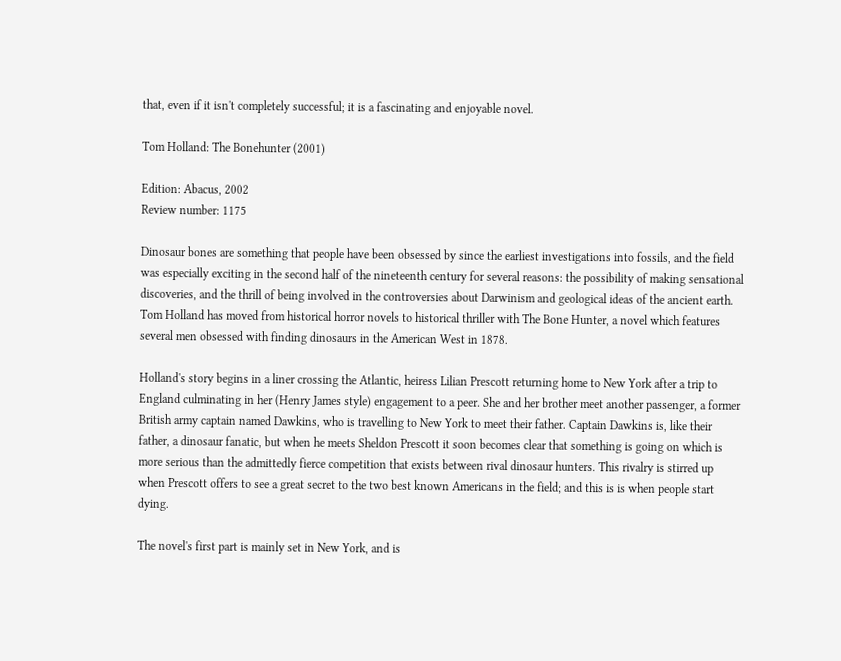that, even if it isn't completely successful; it is a fascinating and enjoyable novel.

Tom Holland: The Bonehunter (2001)

Edition: Abacus, 2002
Review number: 1175

Dinosaur bones are something that people have been obsessed by since the earliest investigations into fossils, and the field was especially exciting in the second half of the nineteenth century for several reasons: the possibility of making sensational discoveries, and the thrill of being involved in the controversies about Darwinism and geological ideas of the ancient earth. Tom Holland has moved from historical horror novels to historical thriller with The Bone Hunter, a novel which features several men obsessed with finding dinosaurs in the American West in 1878.

Holland's story begins in a liner crossing the Atlantic, heiress Lilian Prescott returning home to New York after a trip to England culminating in her (Henry James style) engagement to a peer. She and her brother meet another passenger, a former British army captain named Dawkins, who is travelling to New York to meet their father. Captain Dawkins is, like their father, a dinosaur fanatic, but when he meets Sheldon Prescott it soon becomes clear that something is going on which is more serious than the admittedly fierce competition that exists between rival dinosaur hunters. This rivalry is stirred up when Prescott offers to see a great secret to the two best known Americans in the field; and this is is when people start dying.

The novel's first part is mainly set in New York, and is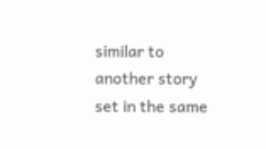similar to another story set in the same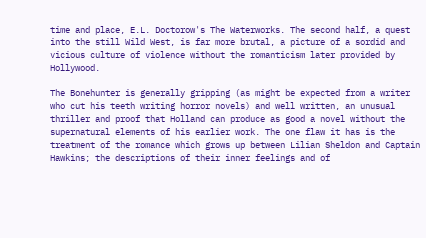time and place, E.L. Doctorow's The Waterworks. The second half, a quest into the still Wild West, is far more brutal, a picture of a sordid and vicious culture of violence without the romanticism later provided by Hollywood.

The Bonehunter is generally gripping (as might be expected from a writer who cut his teeth writing horror novels) and well written, an unusual thriller and proof that Holland can produce as good a novel without the supernatural elements of his earlier work. The one flaw it has is the treatment of the romance which grows up between Lilian Sheldon and Captain Hawkins; the descriptions of their inner feelings and of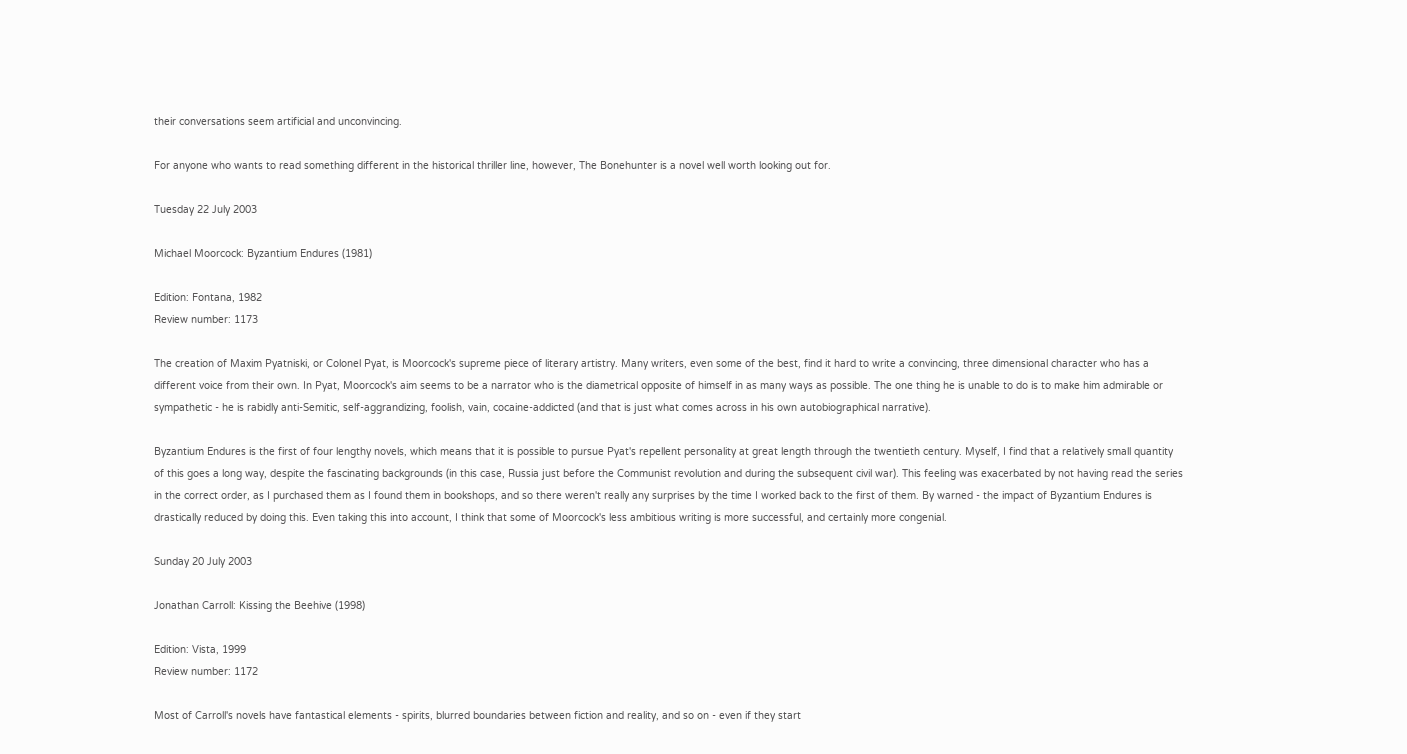their conversations seem artificial and unconvincing.

For anyone who wants to read something different in the historical thriller line, however, The Bonehunter is a novel well worth looking out for.

Tuesday 22 July 2003

Michael Moorcock: Byzantium Endures (1981)

Edition: Fontana, 1982
Review number: 1173

The creation of Maxim Pyatniski, or Colonel Pyat, is Moorcock's supreme piece of literary artistry. Many writers, even some of the best, find it hard to write a convincing, three dimensional character who has a different voice from their own. In Pyat, Moorcock's aim seems to be a narrator who is the diametrical opposite of himself in as many ways as possible. The one thing he is unable to do is to make him admirable or sympathetic - he is rabidly anti-Semitic, self-aggrandizing, foolish, vain, cocaine-addicted (and that is just what comes across in his own autobiographical narrative).

Byzantium Endures is the first of four lengthy novels, which means that it is possible to pursue Pyat's repellent personality at great length through the twentieth century. Myself, I find that a relatively small quantity of this goes a long way, despite the fascinating backgrounds (in this case, Russia just before the Communist revolution and during the subsequent civil war). This feeling was exacerbated by not having read the series in the correct order, as I purchased them as I found them in bookshops, and so there weren't really any surprises by the time I worked back to the first of them. By warned - the impact of Byzantium Endures is drastically reduced by doing this. Even taking this into account, I think that some of Moorcock's less ambitious writing is more successful, and certainly more congenial.

Sunday 20 July 2003

Jonathan Carroll: Kissing the Beehive (1998)

Edition: Vista, 1999
Review number: 1172

Most of Carroll's novels have fantastical elements - spirits, blurred boundaries between fiction and reality, and so on - even if they start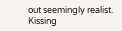out seemingly realist. Kissing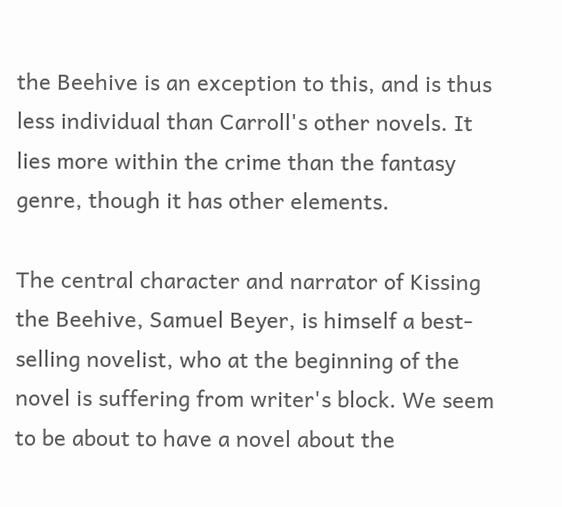the Beehive is an exception to this, and is thus less individual than Carroll's other novels. It lies more within the crime than the fantasy genre, though it has other elements.

The central character and narrator of Kissing the Beehive, Samuel Beyer, is himself a best-selling novelist, who at the beginning of the novel is suffering from writer's block. We seem to be about to have a novel about the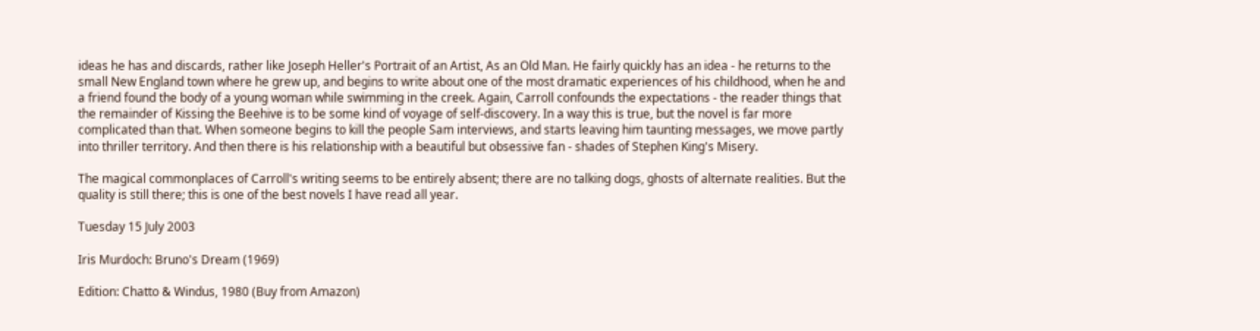ideas he has and discards, rather like Joseph Heller's Portrait of an Artist, As an Old Man. He fairly quickly has an idea - he returns to the small New England town where he grew up, and begins to write about one of the most dramatic experiences of his childhood, when he and a friend found the body of a young woman while swimming in the creek. Again, Carroll confounds the expectations - the reader things that the remainder of Kissing the Beehive is to be some kind of voyage of self-discovery. In a way this is true, but the novel is far more complicated than that. When someone begins to kill the people Sam interviews, and starts leaving him taunting messages, we move partly into thriller territory. And then there is his relationship with a beautiful but obsessive fan - shades of Stephen King's Misery.

The magical commonplaces of Carroll's writing seems to be entirely absent; there are no talking dogs, ghosts of alternate realities. But the quality is still there; this is one of the best novels I have read all year.

Tuesday 15 July 2003

Iris Murdoch: Bruno's Dream (1969)

Edition: Chatto & Windus, 1980 (Buy from Amazon)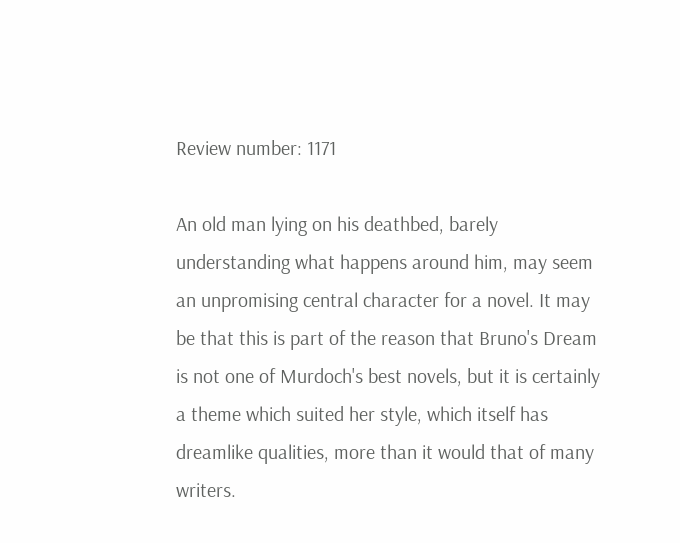Review number: 1171

An old man lying on his deathbed, barely understanding what happens around him, may seem an unpromising central character for a novel. It may be that this is part of the reason that Bruno's Dream is not one of Murdoch's best novels, but it is certainly a theme which suited her style, which itself has dreamlike qualities, more than it would that of many writers.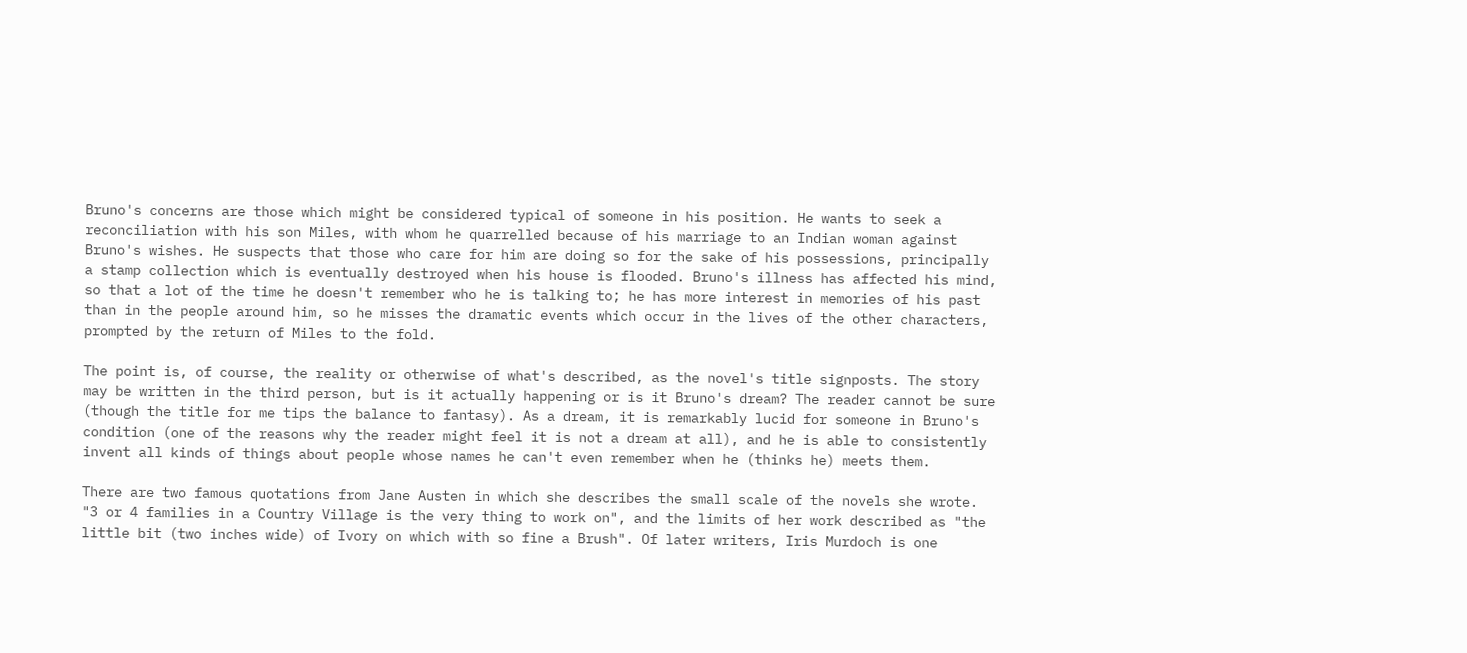Bruno's concerns are those which might be considered typical of someone in his position. He wants to seek a reconciliation with his son Miles, with whom he quarrelled because of his marriage to an Indian woman against Bruno's wishes. He suspects that those who care for him are doing so for the sake of his possessions, principally a stamp collection which is eventually destroyed when his house is flooded. Bruno's illness has affected his mind, so that a lot of the time he doesn't remember who he is talking to; he has more interest in memories of his past than in the people around him, so he misses the dramatic events which occur in the lives of the other characters, prompted by the return of Miles to the fold.

The point is, of course, the reality or otherwise of what's described, as the novel's title signposts. The story may be written in the third person, but is it actually happening or is it Bruno's dream? The reader cannot be sure (though the title for me tips the balance to fantasy). As a dream, it is remarkably lucid for someone in Bruno's condition (one of the reasons why the reader might feel it is not a dream at all), and he is able to consistently invent all kinds of things about people whose names he can't even remember when he (thinks he) meets them.

There are two famous quotations from Jane Austen in which she describes the small scale of the novels she wrote. "3 or 4 families in a Country Village is the very thing to work on", and the limits of her work described as "the little bit (two inches wide) of Ivory on which with so fine a Brush". Of later writers, Iris Murdoch is one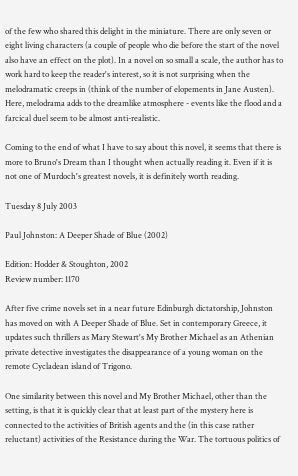of the few who shared this delight in the miniature. There are only seven or eight living characters (a couple of people who die before the start of the novel also have an effect on the plot). In a novel on so small a scale, the author has to work hard to keep the reader's interest, so it is not surprising when the melodramatic creeps in (think of the number of elopements in Jane Austen). Here, melodrama adds to the dreamlike atmosphere - events like the flood and a farcical duel seem to be almost anti-realistic.

Coming to the end of what I have to say about this novel, it seems that there is more to Bruno's Dream than I thought when actually reading it. Even if it is not one of Murdoch's greatest novels, it is definitely worth reading.

Tuesday 8 July 2003

Paul Johnston: A Deeper Shade of Blue (2002)

Edition: Hodder & Stoughton, 2002
Review number: 1170

After five crime novels set in a near future Edinburgh dictatorship, Johnston has moved on with A Deeper Shade of Blue. Set in contemporary Greece, it updates such thrillers as Mary Stewart's My Brother Michael as an Athenian private detective investigates the disappearance of a young woman on the remote Cycladean island of Trigono.

One similarity between this novel and My Brother Michael, other than the setting, is that it is quickly clear that at least part of the mystery here is connected to the activities of British agents and the (in this case rather reluctant) activities of the Resistance during the War. The tortuous politics of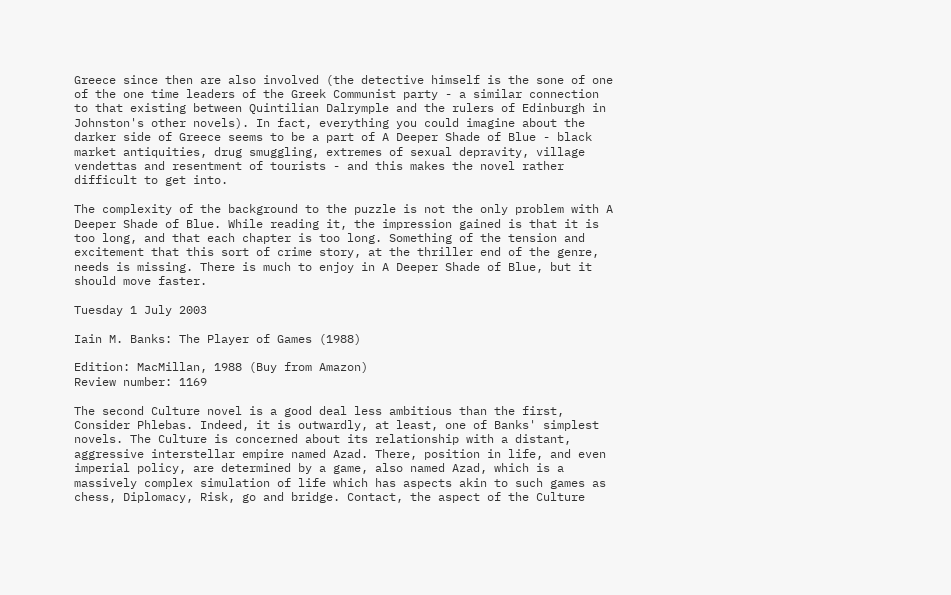Greece since then are also involved (the detective himself is the sone of one of the one time leaders of the Greek Communist party - a similar connection to that existing between Quintilian Dalrymple and the rulers of Edinburgh in Johnston's other novels). In fact, everything you could imagine about the darker side of Greece seems to be a part of A Deeper Shade of Blue - black market antiquities, drug smuggling, extremes of sexual depravity, village vendettas and resentment of tourists - and this makes the novel rather difficult to get into.

The complexity of the background to the puzzle is not the only problem with A Deeper Shade of Blue. While reading it, the impression gained is that it is too long, and that each chapter is too long. Something of the tension and excitement that this sort of crime story, at the thriller end of the genre, needs is missing. There is much to enjoy in A Deeper Shade of Blue, but it should move faster.

Tuesday 1 July 2003

Iain M. Banks: The Player of Games (1988)

Edition: MacMillan, 1988 (Buy from Amazon)
Review number: 1169

The second Culture novel is a good deal less ambitious than the first, Consider Phlebas. Indeed, it is outwardly, at least, one of Banks' simplest novels. The Culture is concerned about its relationship with a distant, aggressive interstellar empire named Azad. There, position in life, and even imperial policy, are determined by a game, also named Azad, which is a massively complex simulation of life which has aspects akin to such games as chess, Diplomacy, Risk, go and bridge. Contact, the aspect of the Culture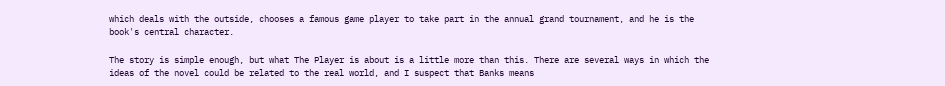which deals with the outside, chooses a famous game player to take part in the annual grand tournament, and he is the book's central character.

The story is simple enough, but what The Player is about is a little more than this. There are several ways in which the ideas of the novel could be related to the real world, and I suspect that Banks means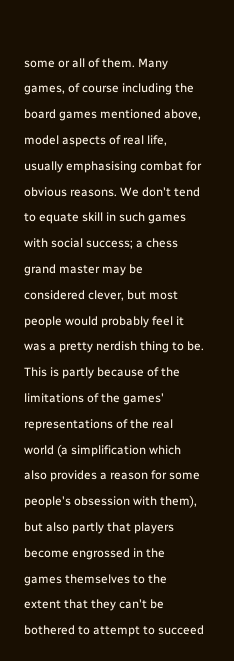some or all of them. Many games, of course including the board games mentioned above, model aspects of real life, usually emphasising combat for obvious reasons. We don't tend to equate skill in such games with social success; a chess grand master may be considered clever, but most people would probably feel it was a pretty nerdish thing to be. This is partly because of the limitations of the games' representations of the real world (a simplification which also provides a reason for some people's obsession with them), but also partly that players become engrossed in the games themselves to the extent that they can't be bothered to attempt to succeed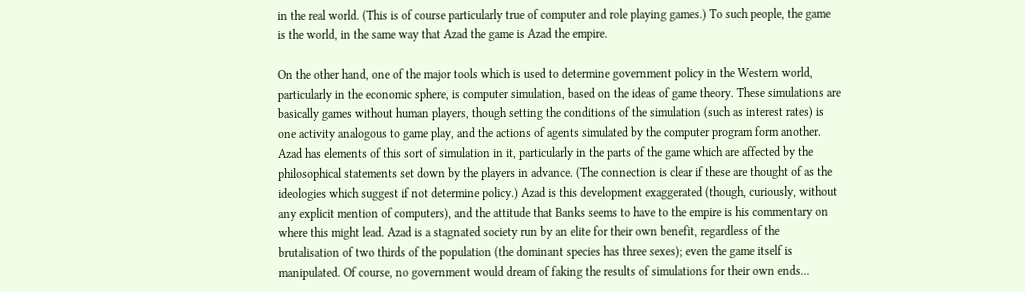in the real world. (This is of course particularly true of computer and role playing games.) To such people, the game is the world, in the same way that Azad the game is Azad the empire.

On the other hand, one of the major tools which is used to determine government policy in the Western world, particularly in the economic sphere, is computer simulation, based on the ideas of game theory. These simulations are basically games without human players, though setting the conditions of the simulation (such as interest rates) is one activity analogous to game play, and the actions of agents simulated by the computer program form another. Azad has elements of this sort of simulation in it, particularly in the parts of the game which are affected by the philosophical statements set down by the players in advance. (The connection is clear if these are thought of as the ideologies which suggest if not determine policy.) Azad is this development exaggerated (though, curiously, without any explicit mention of computers), and the attitude that Banks seems to have to the empire is his commentary on where this might lead. Azad is a stagnated society run by an elite for their own benefit, regardless of the brutalisation of two thirds of the population (the dominant species has three sexes); even the game itself is manipulated. Of course, no government would dream of faking the results of simulations for their own ends...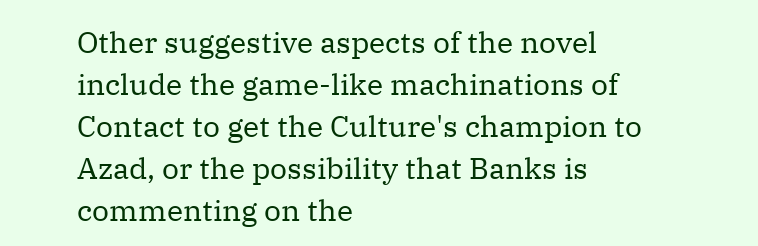Other suggestive aspects of the novel include the game-like machinations of Contact to get the Culture's champion to Azad, or the possibility that Banks is commenting on the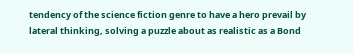tendency of the science fiction genre to have a hero prevail by lateral thinking, solving a puzzle about as realistic as a Bond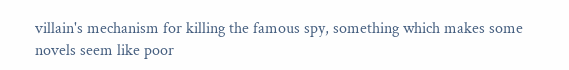villain's mechanism for killing the famous spy, something which makes some novels seem like poor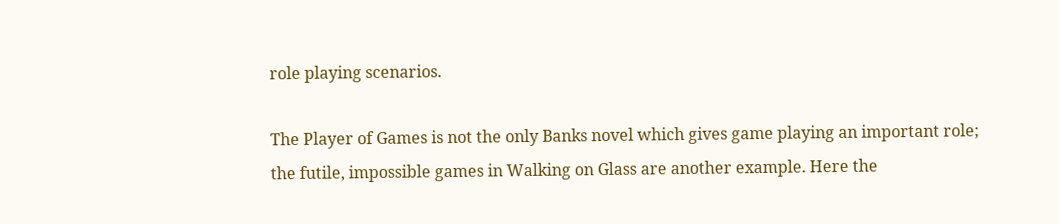role playing scenarios.

The Player of Games is not the only Banks novel which gives game playing an important role; the futile, impossible games in Walking on Glass are another example. Here the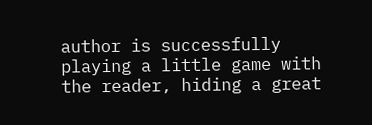author is successfully playing a little game with the reader, hiding a great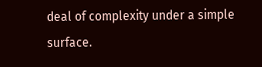deal of complexity under a simple surface.